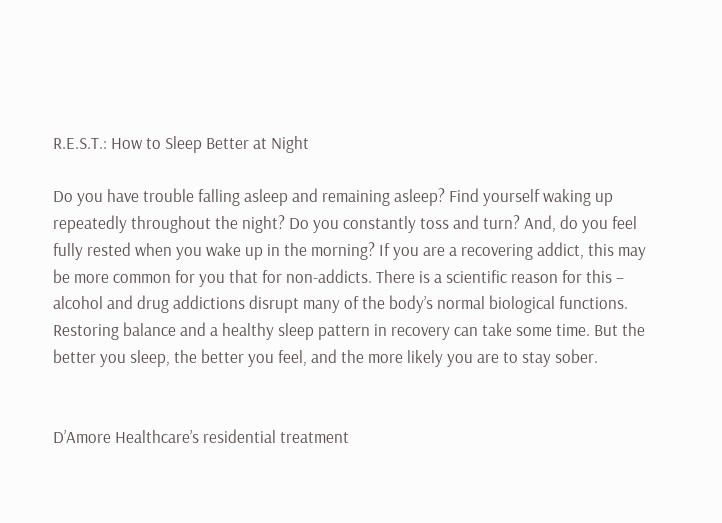R.E.S.T.: How to Sleep Better at Night

Do you have trouble falling asleep and remaining asleep? Find yourself waking up repeatedly throughout the night? Do you constantly toss and turn? And, do you feel fully rested when you wake up in the morning? If you are a recovering addict, this may be more common for you that for non-addicts. There is a scientific reason for this – alcohol and drug addictions disrupt many of the body’s normal biological functions. Restoring balance and a healthy sleep pattern in recovery can take some time. But the better you sleep, the better you feel, and the more likely you are to stay sober.


D’Amore Healthcare’s residential treatment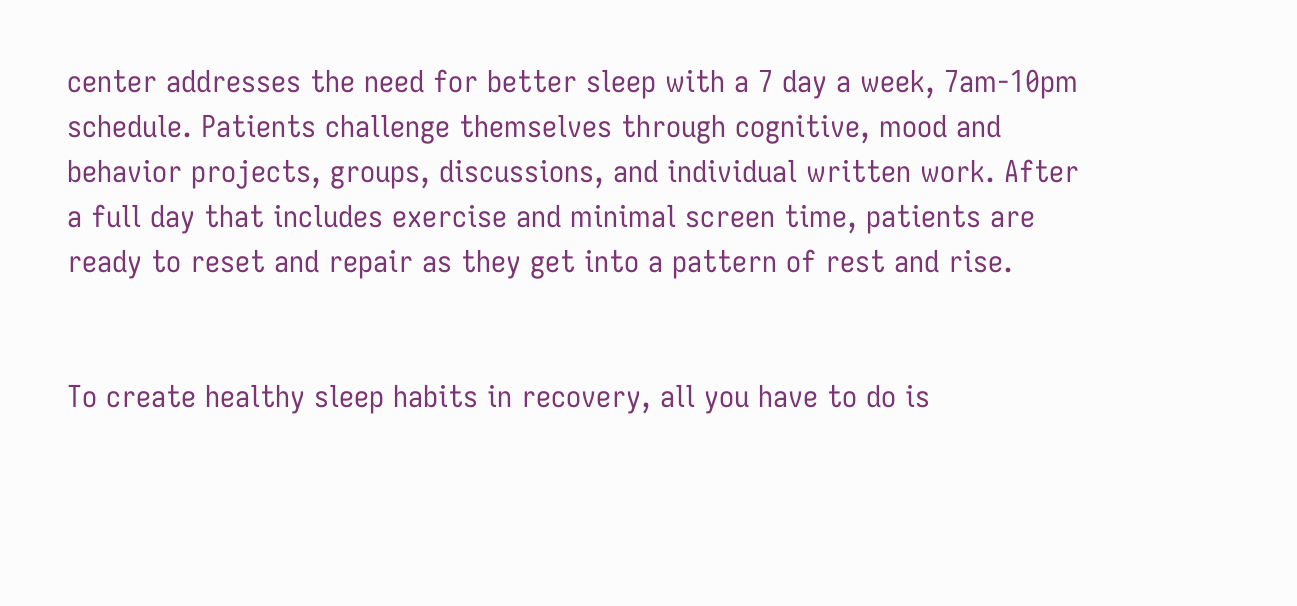center addresses the need for better sleep with a 7 day a week, 7am-10pm schedule. Patients challenge themselves through cognitive, mood and behavior projects, groups, discussions, and individual written work. After a full day that includes exercise and minimal screen time, patients are ready to reset and repair as they get into a pattern of rest and rise.


To create healthy sleep habits in recovery, all you have to do is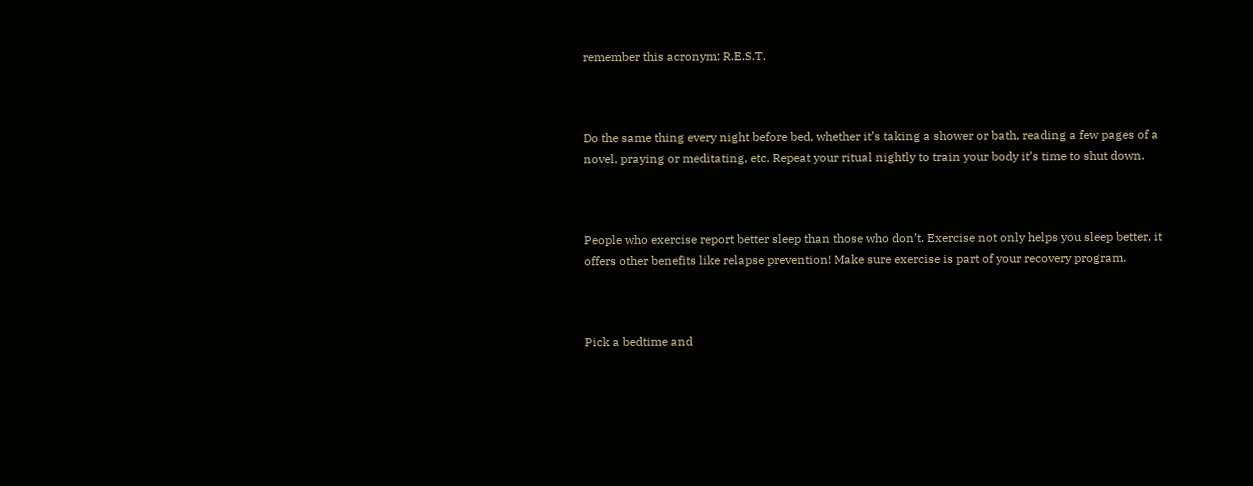remember this acronym: R.E.S.T.



Do the same thing every night before bed, whether it’s taking a shower or bath, reading a few pages of a novel, praying or meditating, etc. Repeat your ritual nightly to train your body it’s time to shut down.



People who exercise report better sleep than those who don’t. Exercise not only helps you sleep better, it offers other benefits like relapse prevention! Make sure exercise is part of your recovery program.



Pick a bedtime and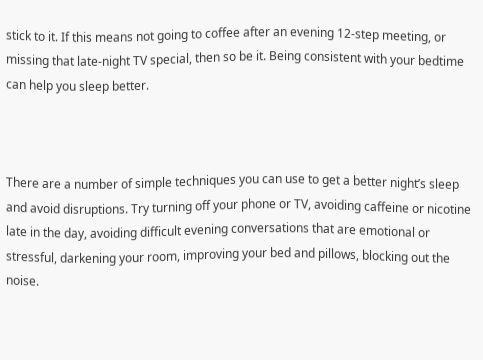stick to it. If this means not going to coffee after an evening 12-step meeting, or missing that late-night TV special, then so be it. Being consistent with your bedtime can help you sleep better.



There are a number of simple techniques you can use to get a better night’s sleep and avoid disruptions. Try turning off your phone or TV, avoiding caffeine or nicotine late in the day, avoiding difficult evening conversations that are emotional or stressful, darkening your room, improving your bed and pillows, blocking out the noise.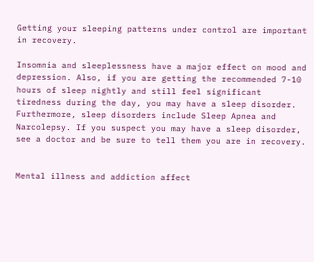Getting your sleeping patterns under control are important in recovery.

Insomnia and sleeplessness have a major effect on mood and depression. Also, if you are getting the recommended 7-10 hours of sleep nightly and still feel significant tiredness during the day, you may have a sleep disorder. Furthermore, sleep disorders include Sleep Apnea and Narcolepsy. If you suspect you may have a sleep disorder, see a doctor and be sure to tell them you are in recovery.


Mental illness and addiction affect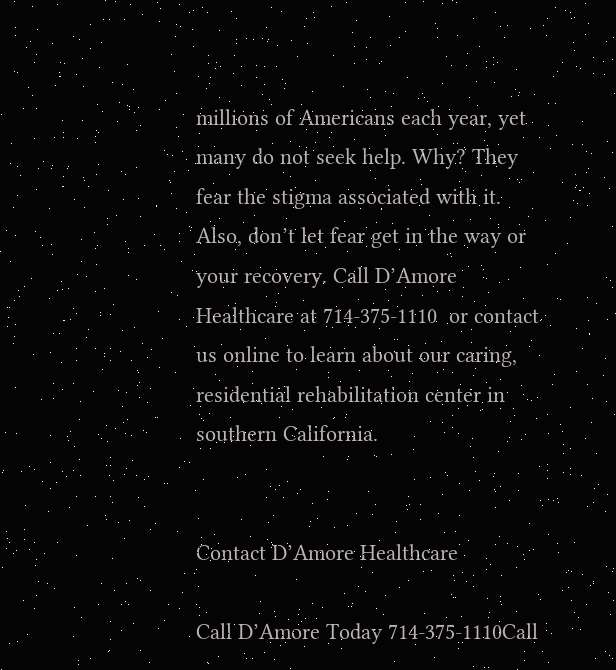millions of Americans each year, yet many do not seek help. Why? They fear the stigma associated with it.
Also, don’t let fear get in the way or your recovery. Call D’Amore Healthcare at 714-375-1110  or contact us online to learn about our caring, residential rehabilitation center in southern California.


Contact D’Amore Healthcare

Call D’Amore Today 714-375-1110Call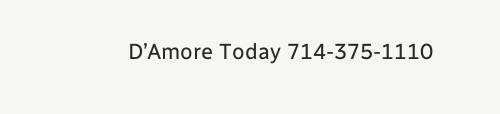D’Amore Today 714-375-1110